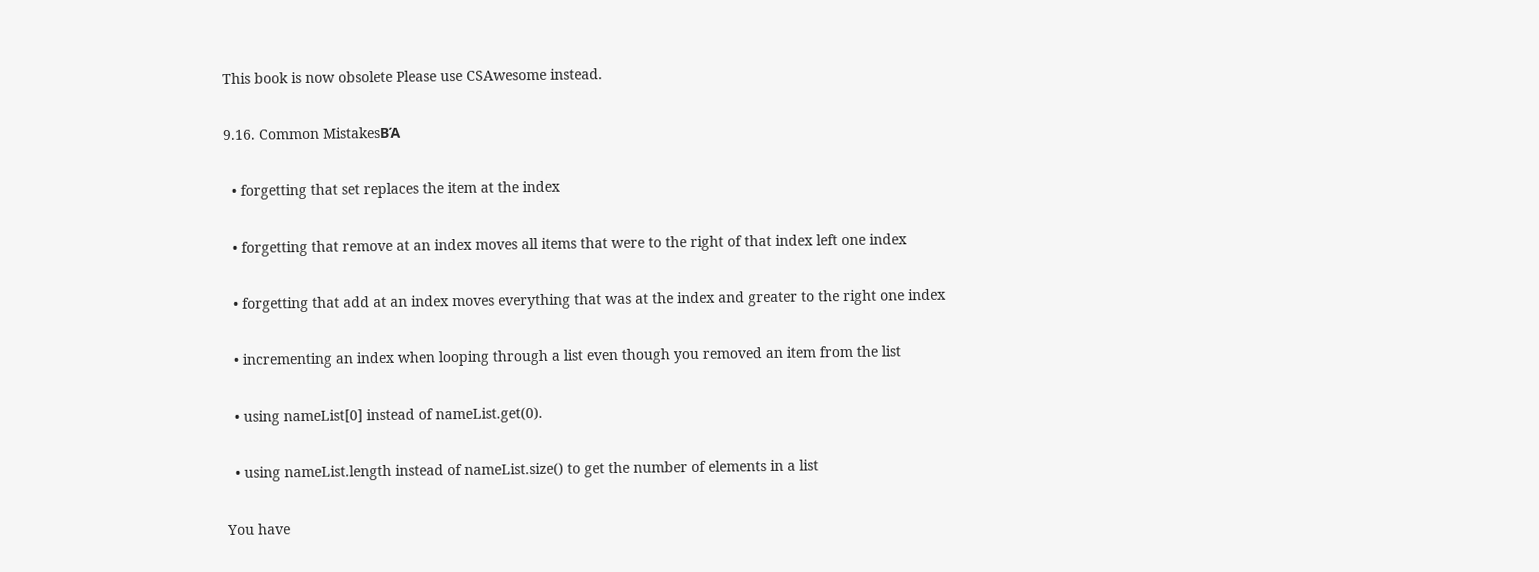This book is now obsolete Please use CSAwesome instead.

9.16. Common MistakesΒΆ

  • forgetting that set replaces the item at the index

  • forgetting that remove at an index moves all items that were to the right of that index left one index

  • forgetting that add at an index moves everything that was at the index and greater to the right one index

  • incrementing an index when looping through a list even though you removed an item from the list

  • using nameList[0] instead of nameList.get(0).

  • using nameList.length instead of nameList.size() to get the number of elements in a list

You have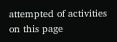attempted of activities on this page